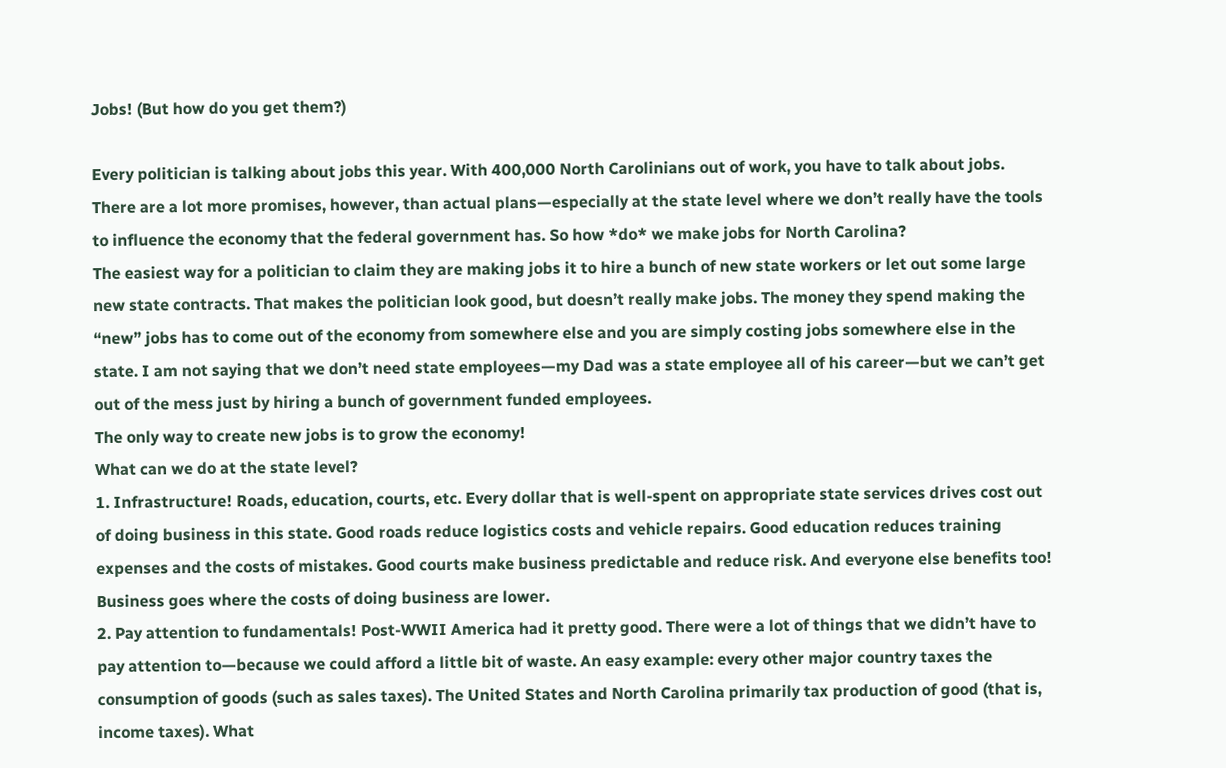Jobs! (But how do you get them?)

Every politician is talking about jobs this year. With 400,000 North Carolinians out of work, you have to talk about jobs. There are a lot more promises, however, than actual plans—especially at the state level where we don’t really have the tools to influence the economy that the federal government has. So how *do* we make jobs for North Carolina?
The easiest way for a politician to claim they are making jobs it to hire a bunch of new state workers or let out some large new state contracts. That makes the politician look good, but doesn’t really make jobs. The money they spend making the “new” jobs has to come out of the economy from somewhere else and you are simply costing jobs somewhere else in the state. I am not saying that we don’t need state employees—my Dad was a state employee all of his career—but we can’t get out of the mess just by hiring a bunch of government funded employees.
The only way to create new jobs is to grow the economy!
What can we do at the state level?
1. Infrastructure! Roads, education, courts, etc. Every dollar that is well-spent on appropriate state services drives cost out of doing business in this state. Good roads reduce logistics costs and vehicle repairs. Good education reduces training expenses and the costs of mistakes. Good courts make business predictable and reduce risk. And everyone else benefits too!
Business goes where the costs of doing business are lower.
2. Pay attention to fundamentals! Post-WWII America had it pretty good. There were a lot of things that we didn’t have to pay attention to—because we could afford a little bit of waste. An easy example: every other major country taxes the consumption of goods (such as sales taxes). The United States and North Carolina primarily tax production of good (that is, income taxes). What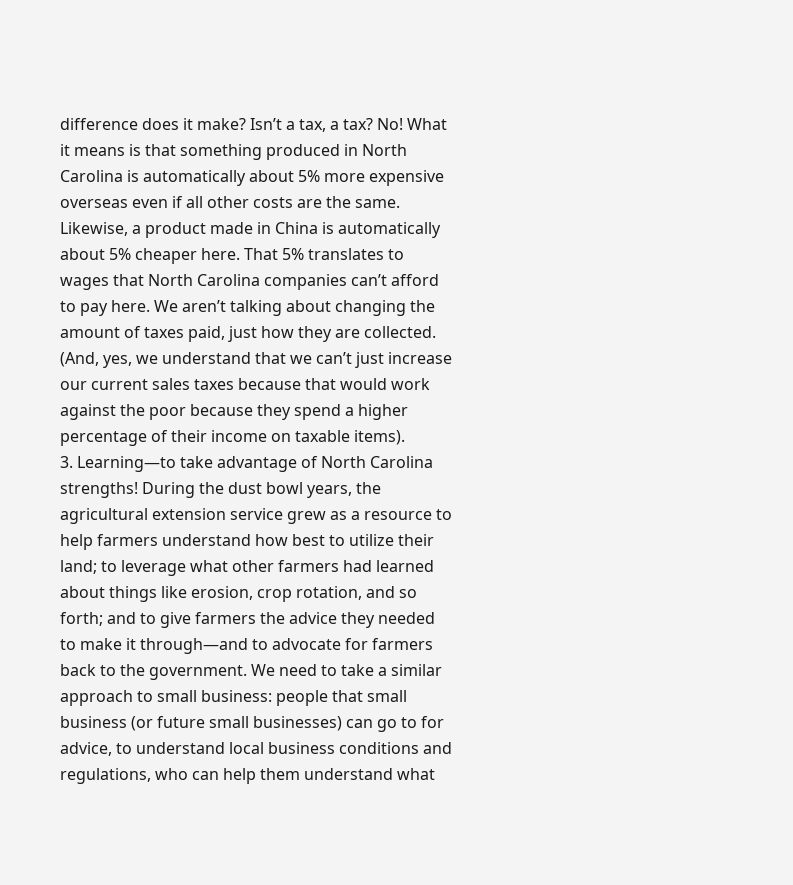difference does it make? Isn’t a tax, a tax? No! What it means is that something produced in North Carolina is automatically about 5% more expensive overseas even if all other costs are the same. Likewise, a product made in China is automatically about 5% cheaper here. That 5% translates to wages that North Carolina companies can’t afford to pay here. We aren’t talking about changing the amount of taxes paid, just how they are collected. (And, yes, we understand that we can’t just increase our current sales taxes because that would work against the poor because they spend a higher percentage of their income on taxable items).
3. Learning—to take advantage of North Carolina strengths! During the dust bowl years, the agricultural extension service grew as a resource to help farmers understand how best to utilize their land; to leverage what other farmers had learned about things like erosion, crop rotation, and so forth; and to give farmers the advice they needed to make it through—and to advocate for farmers back to the government. We need to take a similar approach to small business: people that small business (or future small businesses) can go to for advice, to understand local business conditions and regulations, who can help them understand what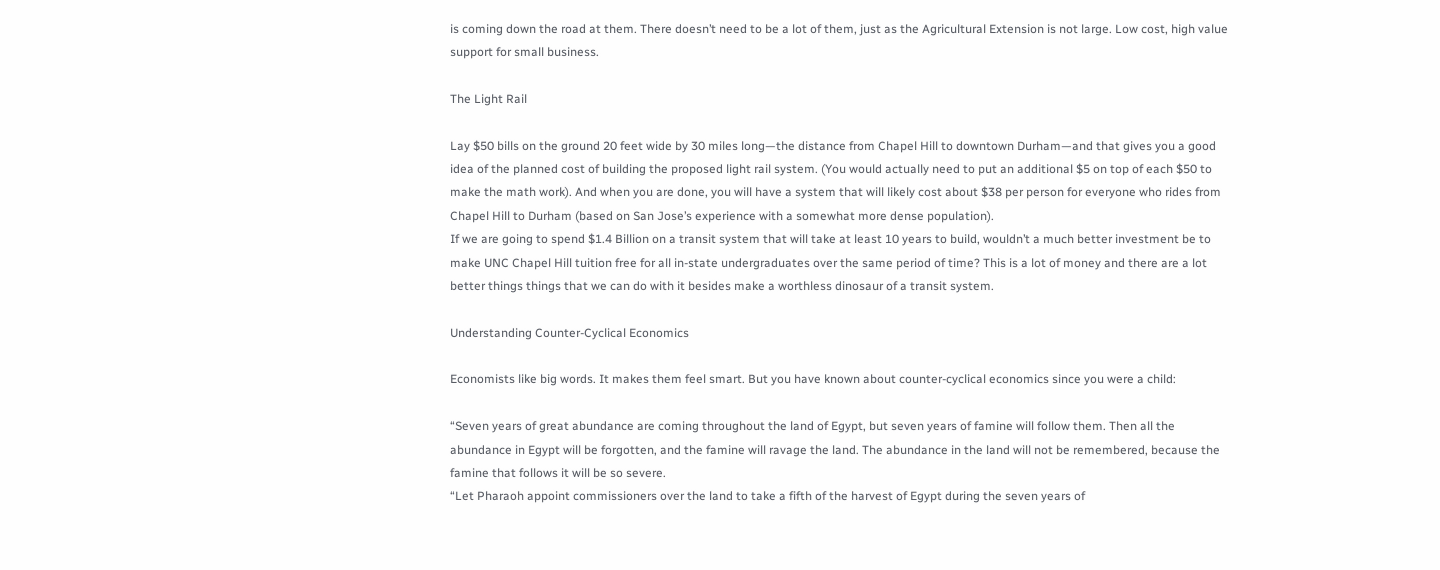is coming down the road at them. There doesn’t need to be a lot of them, just as the Agricultural Extension is not large. Low cost, high value support for small business.

The Light Rail

Lay $50 bills on the ground 20 feet wide by 30 miles long—the distance from Chapel Hill to downtown Durham—and that gives you a good idea of the planned cost of building the proposed light rail system. (You would actually need to put an additional $5 on top of each $50 to make the math work). And when you are done, you will have a system that will likely cost about $38 per person for everyone who rides from Chapel Hill to Durham (based on San Jose’s experience with a somewhat more dense population).
If we are going to spend $1.4 Billion on a transit system that will take at least 10 years to build, wouldn’t a much better investment be to make UNC Chapel Hill tuition free for all in-state undergraduates over the same period of time? This is a lot of money and there are a lot better things things that we can do with it besides make a worthless dinosaur of a transit system.

Understanding Counter-Cyclical Economics

Economists like big words. It makes them feel smart. But you have known about counter-cyclical economics since you were a child:

“Seven years of great abundance are coming throughout the land of Egypt, but seven years of famine will follow them. Then all the abundance in Egypt will be forgotten, and the famine will ravage the land. The abundance in the land will not be remembered, because the famine that follows it will be so severe.
“Let Pharaoh appoint commissioners over the land to take a fifth of the harvest of Egypt during the seven years of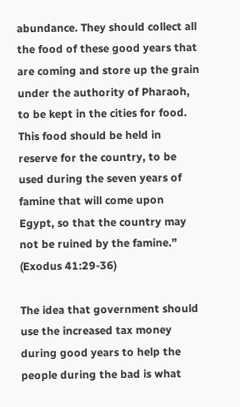abundance. They should collect all the food of these good years that are coming and store up the grain under the authority of Pharaoh, to be kept in the cities for food. This food should be held in reserve for the country, to be used during the seven years of famine that will come upon Egypt, so that the country may not be ruined by the famine.” (Exodus 41:29-36)

The idea that government should use the increased tax money during good years to help the people during the bad is what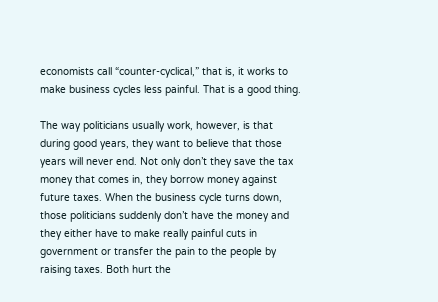economists call “counter-cyclical,” that is, it works to make business cycles less painful. That is a good thing.

The way politicians usually work, however, is that during good years, they want to believe that those years will never end. Not only don’t they save the tax money that comes in, they borrow money against future taxes. When the business cycle turns down, those politicians suddenly don’t have the money and they either have to make really painful cuts in government or transfer the pain to the people by raising taxes. Both hurt the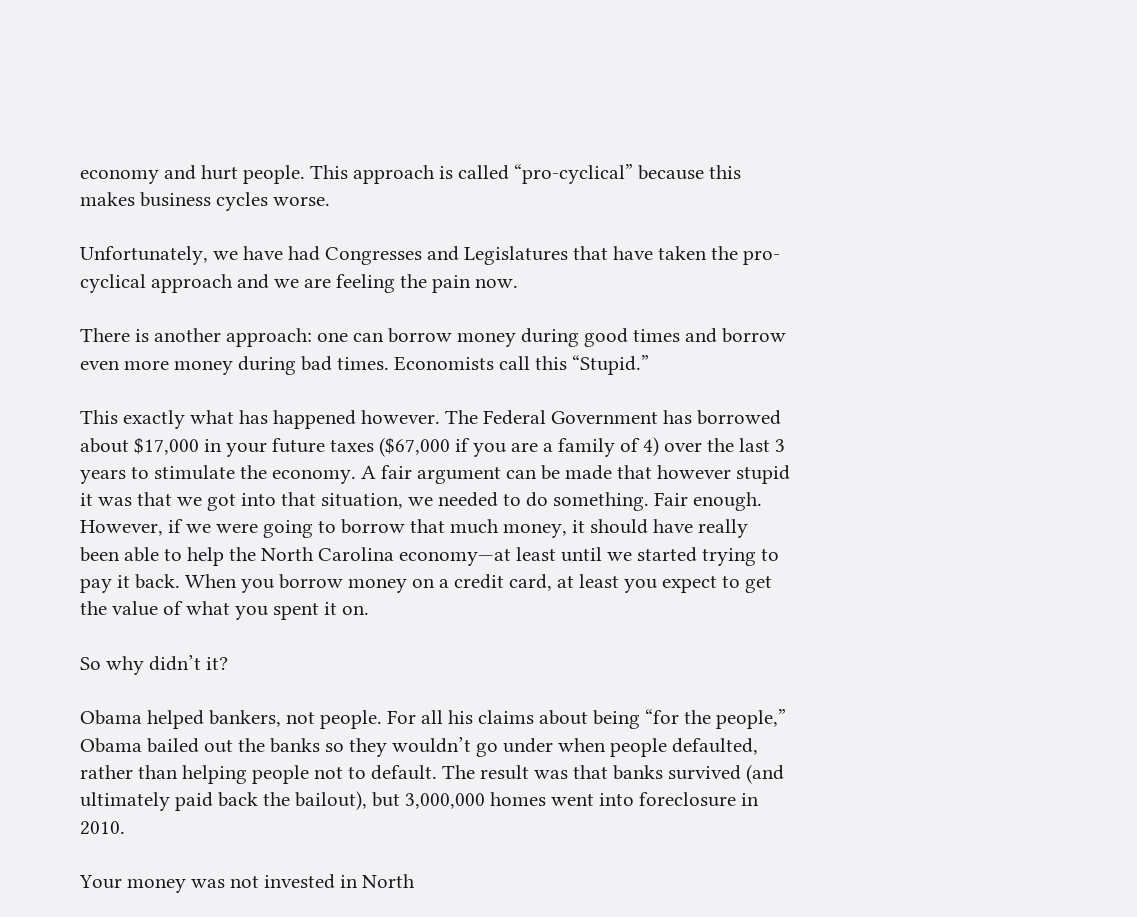economy and hurt people. This approach is called “pro-cyclical” because this makes business cycles worse.

Unfortunately, we have had Congresses and Legislatures that have taken the pro-cyclical approach and we are feeling the pain now.

There is another approach: one can borrow money during good times and borrow even more money during bad times. Economists call this “Stupid.”

This exactly what has happened however. The Federal Government has borrowed about $17,000 in your future taxes ($67,000 if you are a family of 4) over the last 3 years to stimulate the economy. A fair argument can be made that however stupid it was that we got into that situation, we needed to do something. Fair enough. However, if we were going to borrow that much money, it should have really been able to help the North Carolina economy—at least until we started trying to pay it back. When you borrow money on a credit card, at least you expect to get the value of what you spent it on.

So why didn’t it?

Obama helped bankers, not people. For all his claims about being “for the people,” Obama bailed out the banks so they wouldn’t go under when people defaulted, rather than helping people not to default. The result was that banks survived (and ultimately paid back the bailout), but 3,000,000 homes went into foreclosure in 2010.

Your money was not invested in North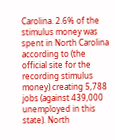Carolina. 2.6% of the stimulus money was spent in North Carolina according to (the official site for the recording stimulus money) creating 5,788 jobs (against 439,000 unemployed in this state). North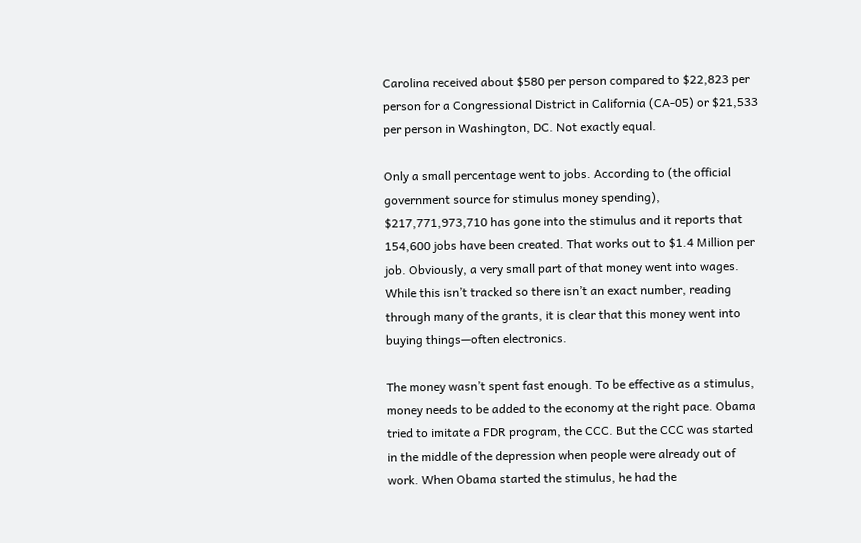Carolina received about $580 per person compared to $22,823 per person for a Congressional District in California (CA-05) or $21,533 per person in Washington, DC. Not exactly equal.

Only a small percentage went to jobs. According to (the official government source for stimulus money spending), $217,771,973,710 has gone into the stimulus and it reports that 154,600 jobs have been created. That works out to $1.4 Million per job. Obviously, a very small part of that money went into wages. While this isn’t tracked so there isn’t an exact number, reading through many of the grants, it is clear that this money went into buying things—often electronics.

The money wasn’t spent fast enough. To be effective as a stimulus, money needs to be added to the economy at the right pace. Obama tried to imitate a FDR program, the CCC. But the CCC was started in the middle of the depression when people were already out of work. When Obama started the stimulus, he had the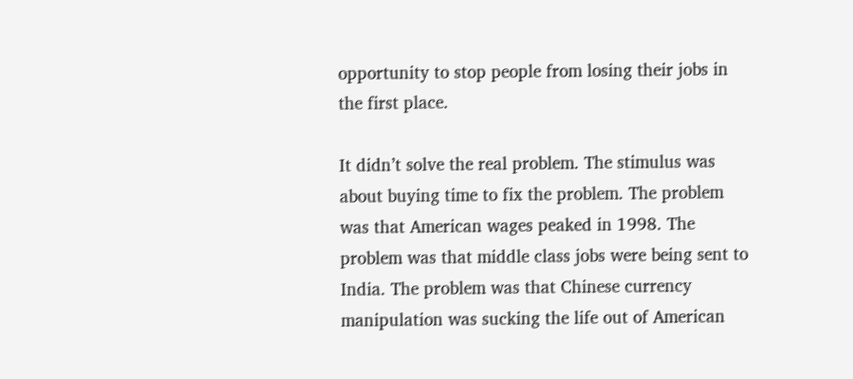opportunity to stop people from losing their jobs in the first place.

It didn’t solve the real problem. The stimulus was about buying time to fix the problem. The problem was that American wages peaked in 1998. The problem was that middle class jobs were being sent to India. The problem was that Chinese currency manipulation was sucking the life out of American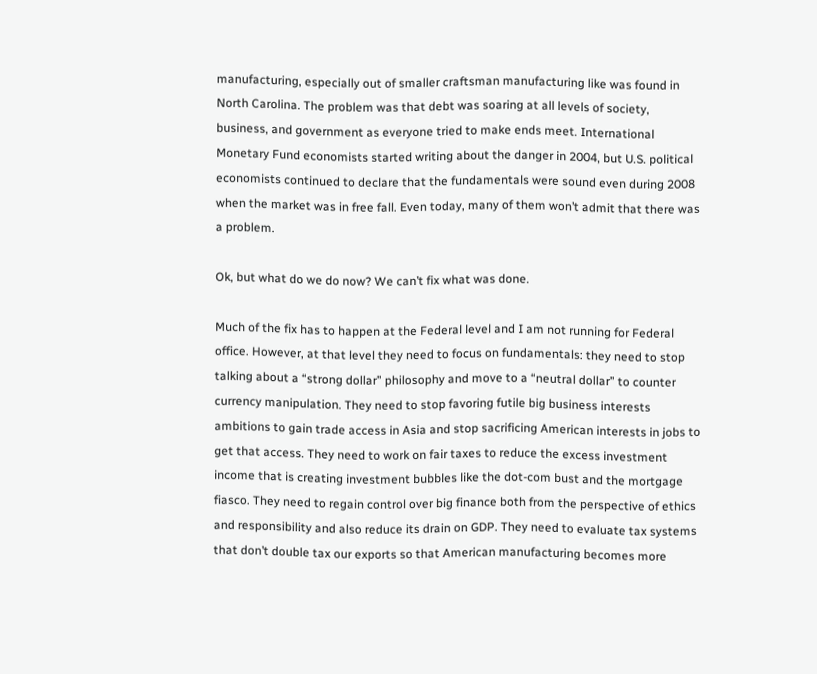manufacturing, especially out of smaller craftsman manufacturing like was found in North Carolina. The problem was that debt was soaring at all levels of society, business, and government as everyone tried to make ends meet. International Monetary Fund economists started writing about the danger in 2004, but U.S. political economists continued to declare that the fundamentals were sound even during 2008 when the market was in free fall. Even today, many of them won’t admit that there was a problem.

Ok, but what do we do now? We can’t fix what was done.

Much of the fix has to happen at the Federal level and I am not running for Federal office. However, at that level they need to focus on fundamentals: they need to stop talking about a “strong dollar” philosophy and move to a “neutral dollar” to counter currency manipulation. They need to stop favoring futile big business interests ambitions to gain trade access in Asia and stop sacrificing American interests in jobs to get that access. They need to work on fair taxes to reduce the excess investment income that is creating investment bubbles like the dot-com bust and the mortgage fiasco. They need to regain control over big finance both from the perspective of ethics and responsibility and also reduce its drain on GDP. They need to evaluate tax systems that don’t double tax our exports so that American manufacturing becomes more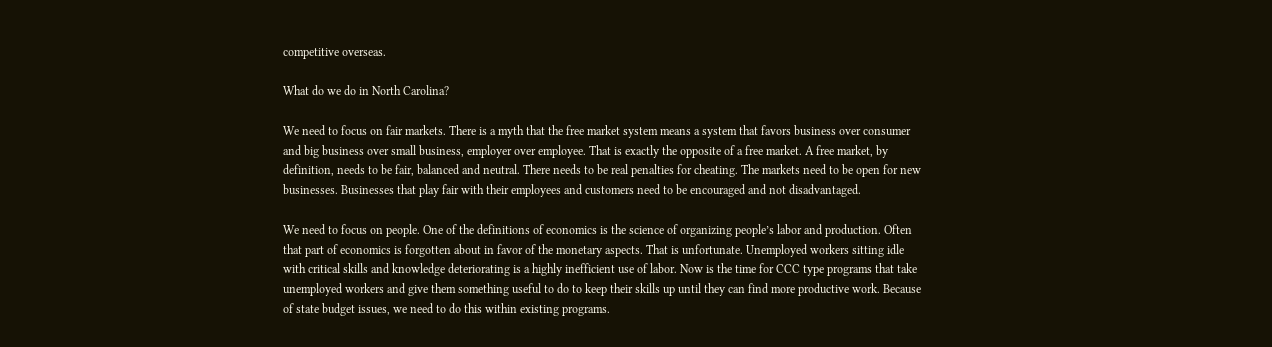competitive overseas.

What do we do in North Carolina?

We need to focus on fair markets. There is a myth that the free market system means a system that favors business over consumer and big business over small business, employer over employee. That is exactly the opposite of a free market. A free market, by definition, needs to be fair, balanced and neutral. There needs to be real penalties for cheating. The markets need to be open for new businesses. Businesses that play fair with their employees and customers need to be encouraged and not disadvantaged.

We need to focus on people. One of the definitions of economics is the science of organizing people’s labor and production. Often that part of economics is forgotten about in favor of the monetary aspects. That is unfortunate. Unemployed workers sitting idle with critical skills and knowledge deteriorating is a highly inefficient use of labor. Now is the time for CCC type programs that take unemployed workers and give them something useful to do to keep their skills up until they can find more productive work. Because of state budget issues, we need to do this within existing programs.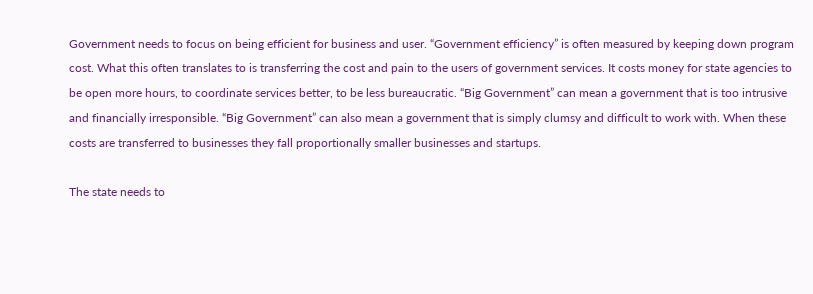Government needs to focus on being efficient for business and user. “Government efficiency” is often measured by keeping down program cost. What this often translates to is transferring the cost and pain to the users of government services. It costs money for state agencies to be open more hours, to coordinate services better, to be less bureaucratic. “Big Government” can mean a government that is too intrusive and financially irresponsible. “Big Government” can also mean a government that is simply clumsy and difficult to work with. When these costs are transferred to businesses they fall proportionally smaller businesses and startups.

The state needs to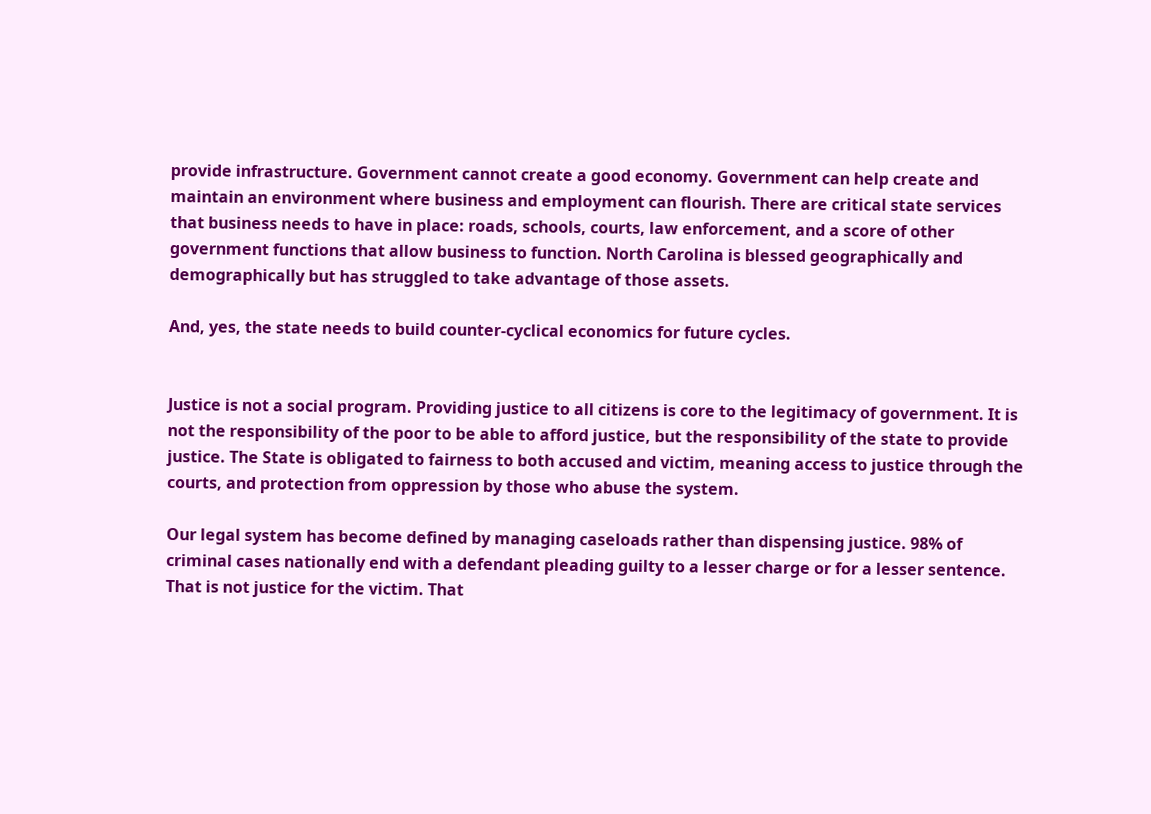provide infrastructure. Government cannot create a good economy. Government can help create and maintain an environment where business and employment can flourish. There are critical state services that business needs to have in place: roads, schools, courts, law enforcement, and a score of other government functions that allow business to function. North Carolina is blessed geographically and demographically but has struggled to take advantage of those assets.

And, yes, the state needs to build counter-cyclical economics for future cycles.


Justice is not a social program. Providing justice to all citizens is core to the legitimacy of government. It is not the responsibility of the poor to be able to afford justice, but the responsibility of the state to provide justice. The State is obligated to fairness to both accused and victim, meaning access to justice through the courts, and protection from oppression by those who abuse the system.

Our legal system has become defined by managing caseloads rather than dispensing justice. 98% of criminal cases nationally end with a defendant pleading guilty to a lesser charge or for a lesser sentence. That is not justice for the victim. That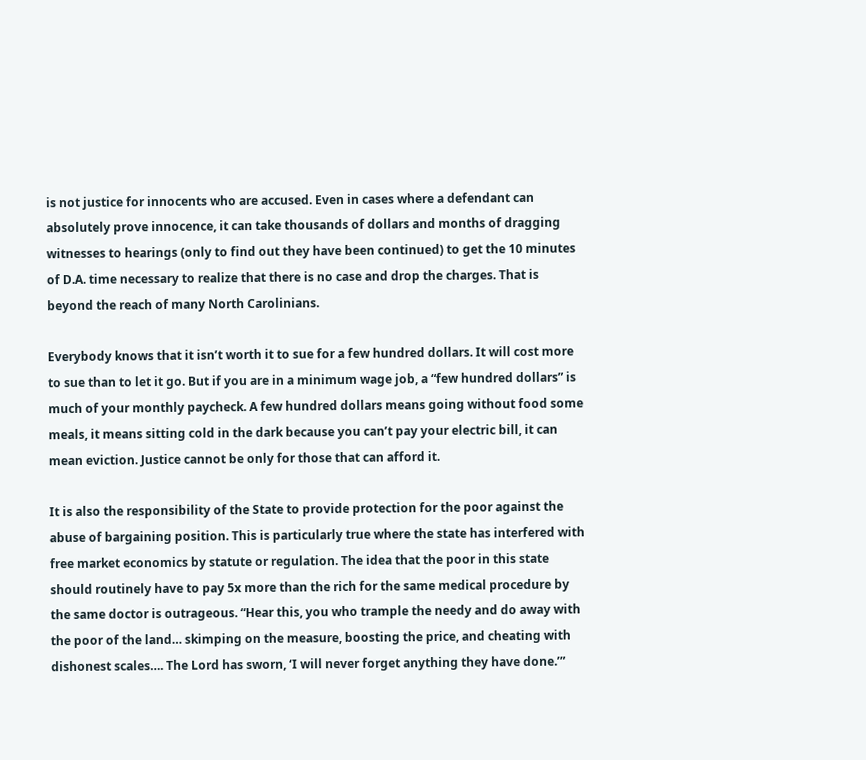is not justice for innocents who are accused. Even in cases where a defendant can absolutely prove innocence, it can take thousands of dollars and months of dragging witnesses to hearings (only to find out they have been continued) to get the 10 minutes of D.A. time necessary to realize that there is no case and drop the charges. That is beyond the reach of many North Carolinians.

Everybody knows that it isn’t worth it to sue for a few hundred dollars. It will cost more to sue than to let it go. But if you are in a minimum wage job, a “few hundred dollars” is much of your monthly paycheck. A few hundred dollars means going without food some meals, it means sitting cold in the dark because you can’t pay your electric bill, it can mean eviction. Justice cannot be only for those that can afford it.

It is also the responsibility of the State to provide protection for the poor against the abuse of bargaining position. This is particularly true where the state has interfered with free market economics by statute or regulation. The idea that the poor in this state should routinely have to pay 5x more than the rich for the same medical procedure by the same doctor is outrageous. “Hear this, you who trample the needy and do away with the poor of the land… skimping on the measure, boosting the price, and cheating with dishonest scales…. The Lord has sworn, ‘I will never forget anything they have done.’”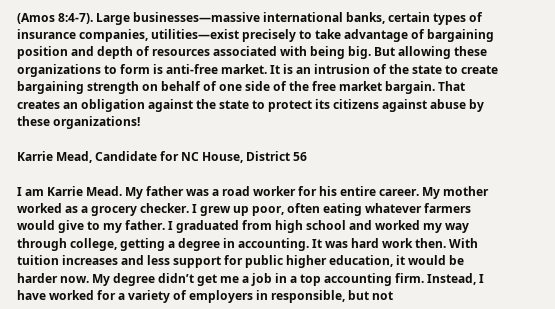(Amos 8:4-7). Large businesses—massive international banks, certain types of insurance companies, utilities—exist precisely to take advantage of bargaining position and depth of resources associated with being big. But allowing these organizations to form is anti-free market. It is an intrusion of the state to create bargaining strength on behalf of one side of the free market bargain. That creates an obligation against the state to protect its citizens against abuse by these organizations!

Karrie Mead, Candidate for NC House, District 56

I am Karrie Mead. My father was a road worker for his entire career. My mother worked as a grocery checker. I grew up poor, often eating whatever farmers would give to my father. I graduated from high school and worked my way through college, getting a degree in accounting. It was hard work then. With tuition increases and less support for public higher education, it would be harder now. My degree didn’t get me a job in a top accounting firm. Instead, I have worked for a variety of employers in responsible, but not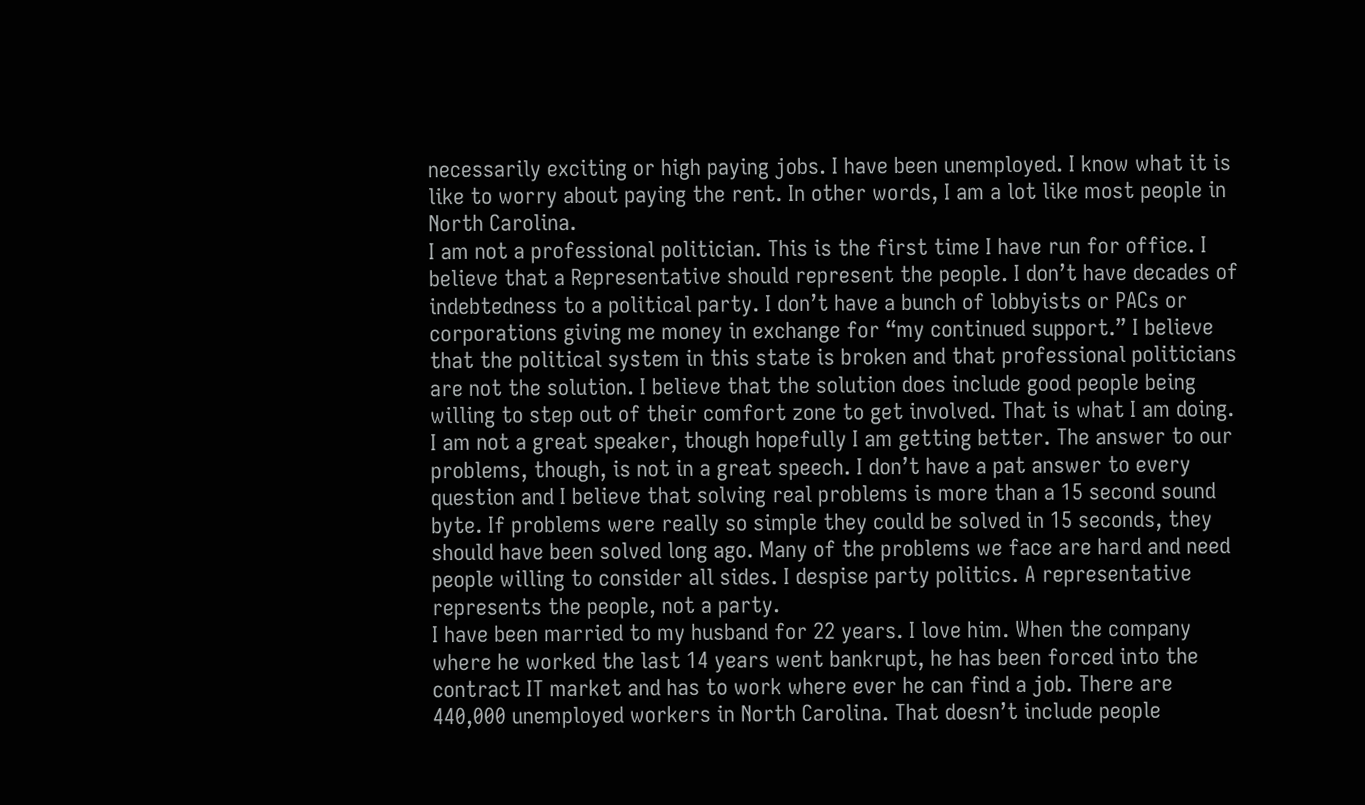necessarily exciting or high paying jobs. I have been unemployed. I know what it is like to worry about paying the rent. In other words, I am a lot like most people in North Carolina.
I am not a professional politician. This is the first time I have run for office. I believe that a Representative should represent the people. I don’t have decades of indebtedness to a political party. I don’t have a bunch of lobbyists or PACs or corporations giving me money in exchange for “my continued support.” I believe that the political system in this state is broken and that professional politicians are not the solution. I believe that the solution does include good people being willing to step out of their comfort zone to get involved. That is what I am doing.
I am not a great speaker, though hopefully I am getting better. The answer to our problems, though, is not in a great speech. I don’t have a pat answer to every question and I believe that solving real problems is more than a 15 second sound byte. If problems were really so simple they could be solved in 15 seconds, they should have been solved long ago. Many of the problems we face are hard and need people willing to consider all sides. I despise party politics. A representative represents the people, not a party.
I have been married to my husband for 22 years. I love him. When the company where he worked the last 14 years went bankrupt, he has been forced into the contract IT market and has to work where ever he can find a job. There are 440,000 unemployed workers in North Carolina. That doesn’t include people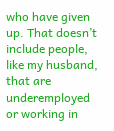who have given up. That doesn’t include people, like my husband, that are underemployed or working in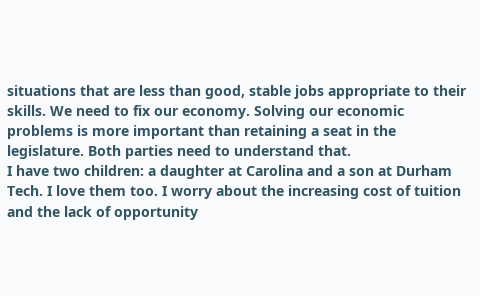situations that are less than good, stable jobs appropriate to their skills. We need to fix our economy. Solving our economic problems is more important than retaining a seat in the legislature. Both parties need to understand that.
I have two children: a daughter at Carolina and a son at Durham Tech. I love them too. I worry about the increasing cost of tuition and the lack of opportunity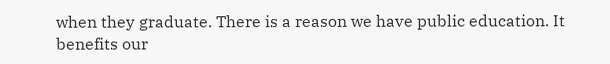when they graduate. There is a reason we have public education. It benefits our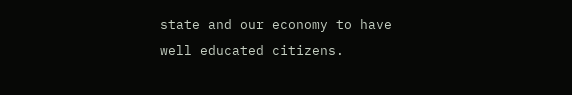state and our economy to have well educated citizens.